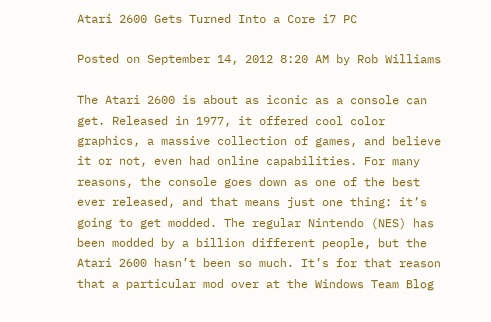Atari 2600 Gets Turned Into a Core i7 PC

Posted on September 14, 2012 8:20 AM by Rob Williams

The Atari 2600 is about as iconic as a console can get. Released in 1977, it offered cool color graphics, a massive collection of games, and believe it or not, even had online capabilities. For many reasons, the console goes down as one of the best ever released, and that means just one thing: it’s going to get modded. The regular Nintendo (NES) has been modded by a billion different people, but the Atari 2600 hasn’t been so much. It’s for that reason that a particular mod over at the Windows Team Blog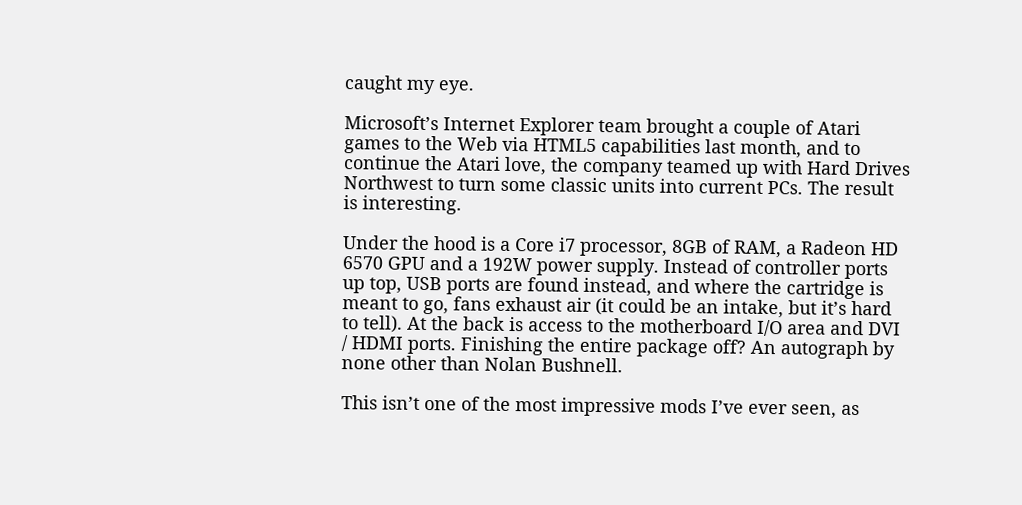caught my eye.

Microsoft’s Internet Explorer team brought a couple of Atari games to the Web via HTML5 capabilities last month, and to continue the Atari love, the company teamed up with Hard Drives Northwest to turn some classic units into current PCs. The result is interesting.

Under the hood is a Core i7 processor, 8GB of RAM, a Radeon HD 6570 GPU and a 192W power supply. Instead of controller ports up top, USB ports are found instead, and where the cartridge is meant to go, fans exhaust air (it could be an intake, but it’s hard to tell). At the back is access to the motherboard I/O area and DVI / HDMI ports. Finishing the entire package off? An autograph by none other than Nolan Bushnell.

This isn’t one of the most impressive mods I’ve ever seen, as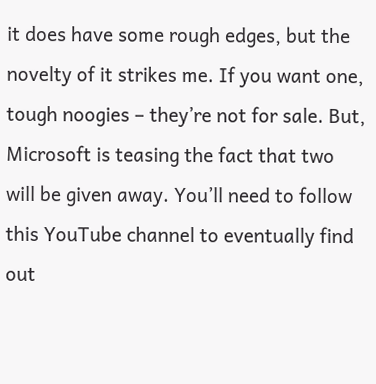it does have some rough edges, but the novelty of it strikes me. If you want one, tough noogies – they’re not for sale. But, Microsoft is teasing the fact that two will be given away. You’ll need to follow this YouTube channel to eventually find out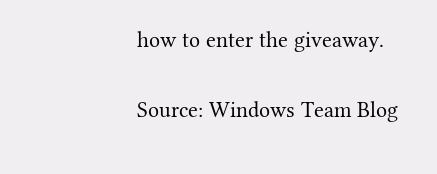how to enter the giveaway.

Source: Windows Team Blog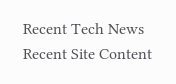Recent Tech News
Recent Site Content